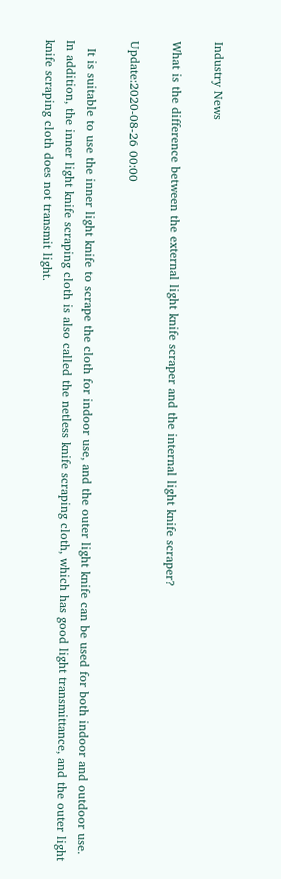Industry News

What is the difference between the external light knife scraper and the internal light knife scraper?

Update:2020-08-26 00:00

  It is suitable to use the inner light knife to scrape the cloth for indoor use, and the outer light knife can be used for both indoor and outdoor use. In addition, the inner light knife scraping cloth is also called the netless knife scraping cloth, which has good light transmittance, and the outer light knife scraping cloth does not transmit light.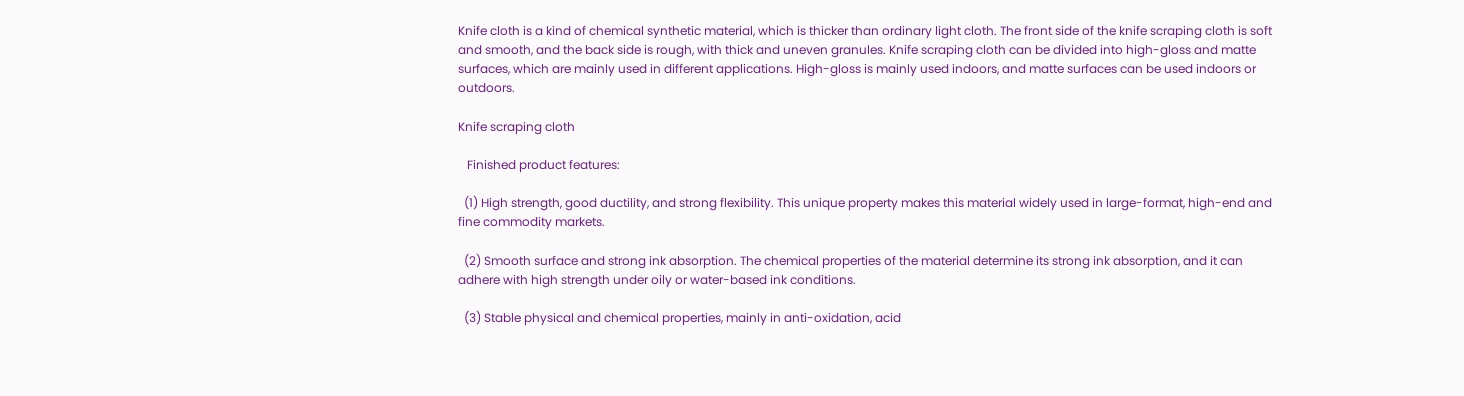Knife cloth is a kind of chemical synthetic material, which is thicker than ordinary light cloth. The front side of the knife scraping cloth is soft and smooth, and the back side is rough, with thick and uneven granules. Knife scraping cloth can be divided into high-gloss and matte surfaces, which are mainly used in different applications. High-gloss is mainly used indoors, and matte surfaces can be used indoors or outdoors.

Knife scraping cloth

   Finished product features:

  (1) High strength, good ductility, and strong flexibility. This unique property makes this material widely used in large-format, high-end and fine commodity markets.

  (2) Smooth surface and strong ink absorption. The chemical properties of the material determine its strong ink absorption, and it can adhere with high strength under oily or water-based ink conditions.

  (3) Stable physical and chemical properties, mainly in anti-oxidation, acid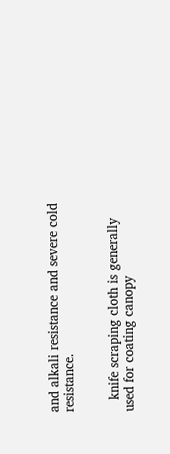and alkali resistance and severe cold resistance.


   knife scraping cloth is generally used for coating canopy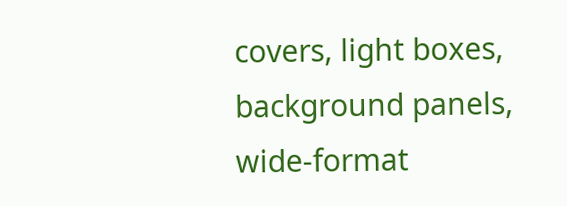covers, light boxes, background panels, wide-format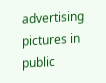advertising pictures in public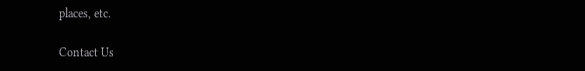places, etc.

Contact Us